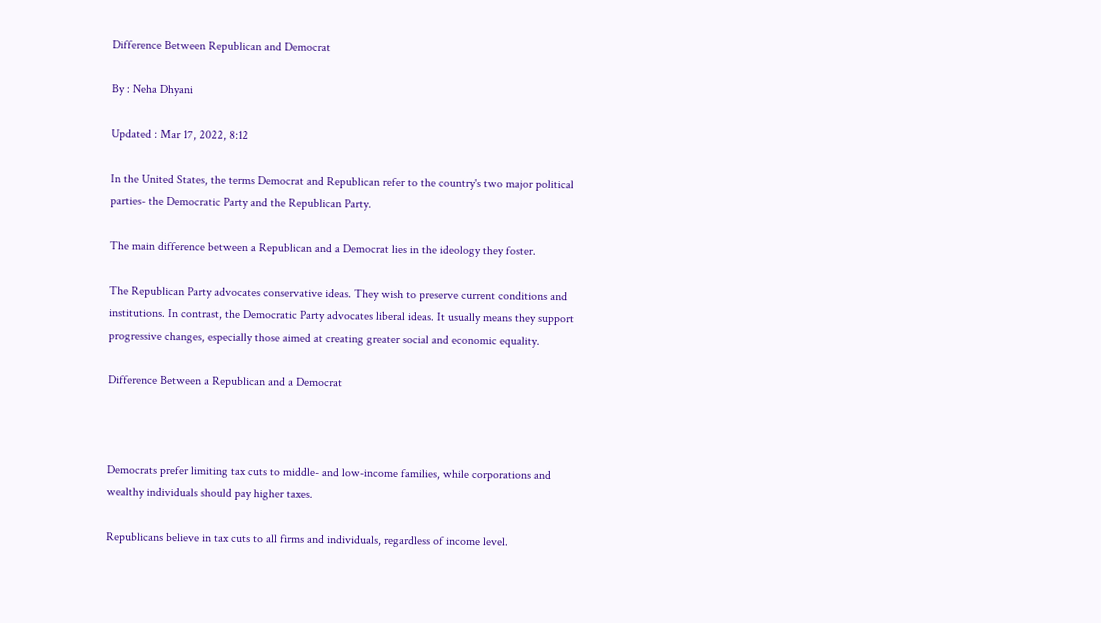Difference Between Republican and Democrat

By : Neha Dhyani

Updated : Mar 17, 2022, 8:12

In the United States, the terms Democrat and Republican refer to the country's two major political parties- the Democratic Party and the Republican Party.

The main difference between a Republican and a Democrat lies in the ideology they foster.

The Republican Party advocates conservative ideas. They wish to preserve current conditions and institutions. In contrast, the Democratic Party advocates liberal ideas. It usually means they support progressive changes, especially those aimed at creating greater social and economic equality.

Difference Between a Republican and a Democrat



Democrats prefer limiting tax cuts to middle- and low-income families, while corporations and wealthy individuals should pay higher taxes.

Republicans believe in tax cuts to all firms and individuals, regardless of income level.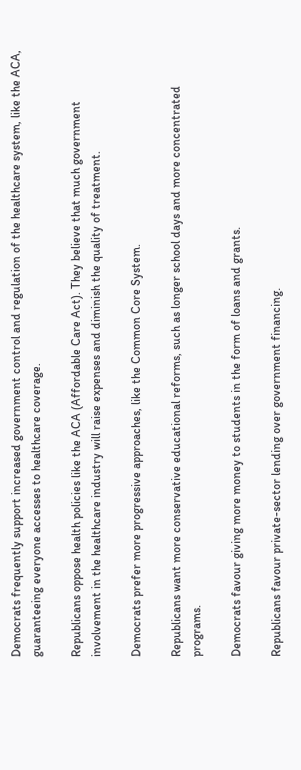Democrats frequently support increased government control and regulation of the healthcare system, like the ACA, guaranteeing everyone accesses to healthcare coverage.

Republicans oppose health policies like the ACA (Affordable Care Act). They believe that much government involvement in the healthcare industry will raise expenses and diminish the quality of treatment.

Democrats prefer more progressive approaches, like the Common Core System.

Republicans want more conservative educational reforms, such as longer school days and more concentrated programs.

Democrats favour giving more money to students in the form of loans and grants.

Republicans favour private-sector lending over government financing.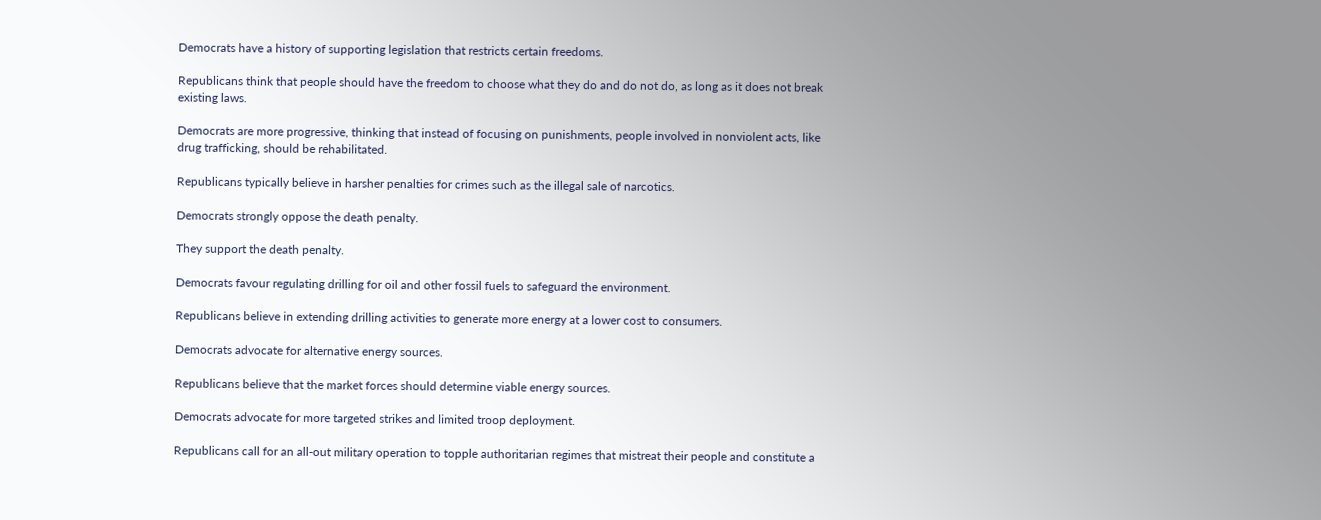Democrats have a history of supporting legislation that restricts certain freedoms.

Republicans think that people should have the freedom to choose what they do and do not do, as long as it does not break existing laws.

Democrats are more progressive, thinking that instead of focusing on punishments, people involved in nonviolent acts, like drug trafficking, should be rehabilitated.

Republicans typically believe in harsher penalties for crimes such as the illegal sale of narcotics.

Democrats strongly oppose the death penalty.

They support the death penalty.

Democrats favour regulating drilling for oil and other fossil fuels to safeguard the environment.

Republicans believe in extending drilling activities to generate more energy at a lower cost to consumers.

Democrats advocate for alternative energy sources.

Republicans believe that the market forces should determine viable energy sources.

Democrats advocate for more targeted strikes and limited troop deployment.

Republicans call for an all-out military operation to topple authoritarian regimes that mistreat their people and constitute a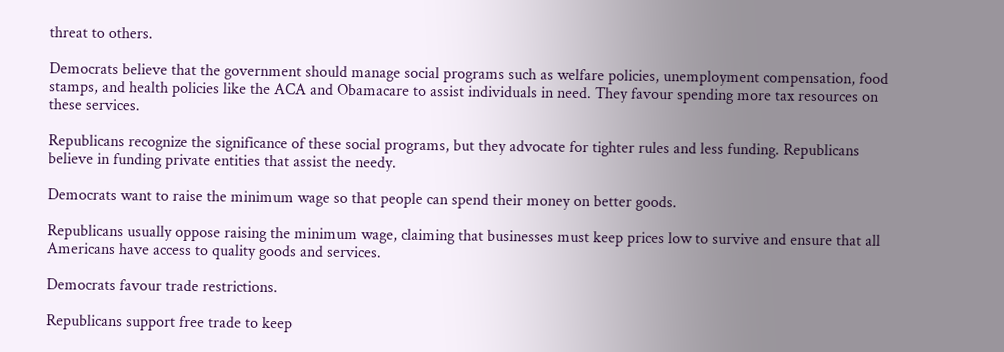threat to others.

Democrats believe that the government should manage social programs such as welfare policies, unemployment compensation, food stamps, and health policies like the ACA and Obamacare to assist individuals in need. They favour spending more tax resources on these services.

Republicans recognize the significance of these social programs, but they advocate for tighter rules and less funding. Republicans believe in funding private entities that assist the needy.

Democrats want to raise the minimum wage so that people can spend their money on better goods.

Republicans usually oppose raising the minimum wage, claiming that businesses must keep prices low to survive and ensure that all Americans have access to quality goods and services.

Democrats favour trade restrictions.

Republicans support free trade to keep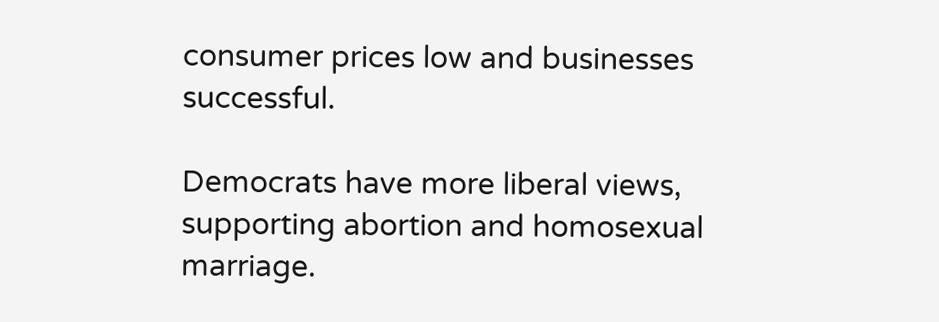consumer prices low and businesses successful.

Democrats have more liberal views, supporting abortion and homosexual marriage.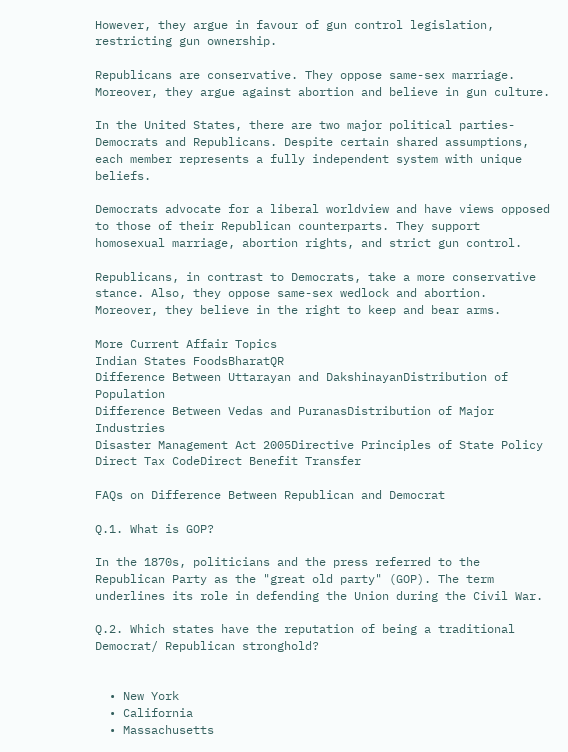However, they argue in favour of gun control legislation, restricting gun ownership.

Republicans are conservative. They oppose same-sex marriage. Moreover, they argue against abortion and believe in gun culture.

In the United States, there are two major political parties- Democrats and Republicans. Despite certain shared assumptions, each member represents a fully independent system with unique beliefs.

Democrats advocate for a liberal worldview and have views opposed to those of their Republican counterparts. They support homosexual marriage, abortion rights, and strict gun control.

Republicans, in contrast to Democrats, take a more conservative stance. Also, they oppose same-sex wedlock and abortion. Moreover, they believe in the right to keep and bear arms.

More Current Affair Topics
Indian States FoodsBharatQR
Difference Between Uttarayan and DakshinayanDistribution of Population
Difference Between Vedas and PuranasDistribution of Major Industries
Disaster Management Act 2005Directive Principles of State Policy
Direct Tax CodeDirect Benefit Transfer

FAQs on Difference Between Republican and Democrat

Q.1. What is GOP?

In the 1870s, politicians and the press referred to the Republican Party as the "great old party" (GOP). The term underlines its role in defending the Union during the Civil War.

Q.2. Which states have the reputation of being a traditional Democrat/ Republican stronghold?


  • New York
  • California
  • Massachusetts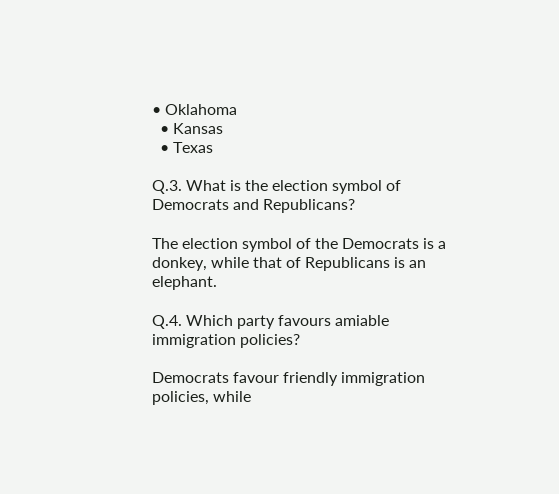• Oklahoma
  • Kansas
  • Texas

Q.3. What is the election symbol of Democrats and Republicans?

The election symbol of the Democrats is a donkey, while that of Republicans is an elephant.

Q.4. Which party favours amiable immigration policies?

Democrats favour friendly immigration policies, while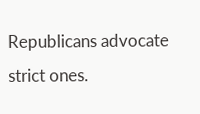Republicans advocate strict ones.